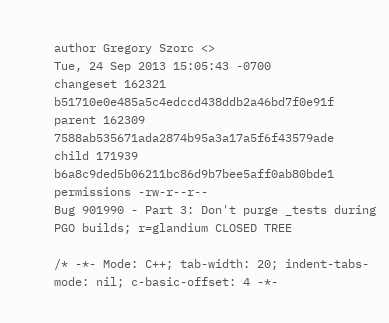author Gregory Szorc <>
Tue, 24 Sep 2013 15:05:43 -0700
changeset 162321 b51710e0e485a5c4edccd438ddb2a46bd7f0e91f
parent 162309 7588ab535671ada2874b95a3a17a5f6f43579ade
child 171939 b6a8c9ded5b06211bc86d9b7bee5aff0ab80bde1
permissions -rw-r--r--
Bug 901990 - Part 3: Don't purge _tests during PGO builds; r=glandium CLOSED TREE

/* -*- Mode: C++; tab-width: 20; indent-tabs-mode: nil; c-basic-offset: 4 -*-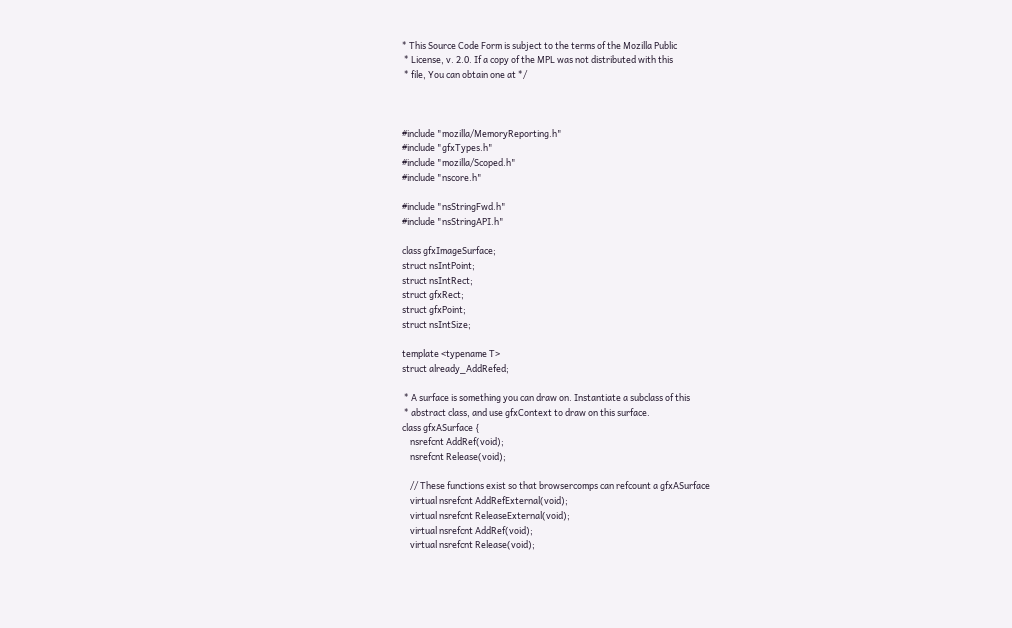* This Source Code Form is subject to the terms of the Mozilla Public
 * License, v. 2.0. If a copy of the MPL was not distributed with this
 * file, You can obtain one at */



#include "mozilla/MemoryReporting.h"
#include "gfxTypes.h"
#include "mozilla/Scoped.h"
#include "nscore.h"

#include "nsStringFwd.h"
#include "nsStringAPI.h"

class gfxImageSurface;
struct nsIntPoint;
struct nsIntRect;
struct gfxRect;
struct gfxPoint;
struct nsIntSize;

template <typename T>
struct already_AddRefed;

 * A surface is something you can draw on. Instantiate a subclass of this
 * abstract class, and use gfxContext to draw on this surface.
class gfxASurface {
    nsrefcnt AddRef(void);
    nsrefcnt Release(void);

    // These functions exist so that browsercomps can refcount a gfxASurface
    virtual nsrefcnt AddRefExternal(void);
    virtual nsrefcnt ReleaseExternal(void);
    virtual nsrefcnt AddRef(void);
    virtual nsrefcnt Release(void);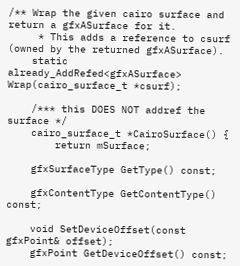/** Wrap the given cairo surface and return a gfxASurface for it.
     * This adds a reference to csurf (owned by the returned gfxASurface).
    static already_AddRefed<gfxASurface> Wrap(cairo_surface_t *csurf);

    /*** this DOES NOT addref the surface */
    cairo_surface_t *CairoSurface() {
        return mSurface;

    gfxSurfaceType GetType() const;

    gfxContentType GetContentType() const;

    void SetDeviceOffset(const gfxPoint& offset);
    gfxPoint GetDeviceOffset() const;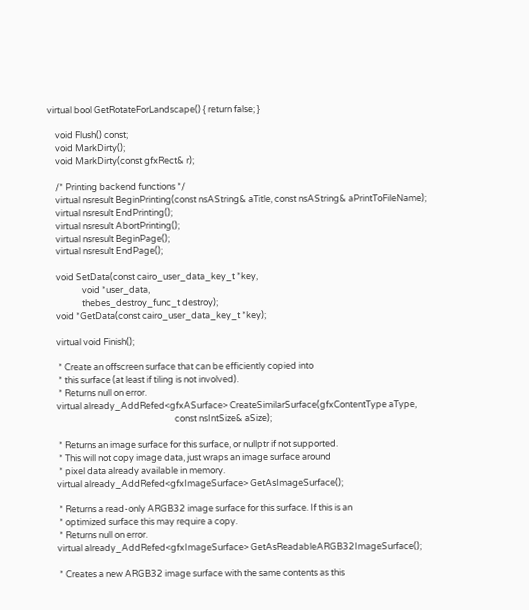virtual bool GetRotateForLandscape() { return false; }

    void Flush() const;
    void MarkDirty();
    void MarkDirty(const gfxRect& r);

    /* Printing backend functions */
    virtual nsresult BeginPrinting(const nsAString& aTitle, const nsAString& aPrintToFileName);
    virtual nsresult EndPrinting();
    virtual nsresult AbortPrinting();
    virtual nsresult BeginPage();
    virtual nsresult EndPage();

    void SetData(const cairo_user_data_key_t *key,
                 void *user_data,
                 thebes_destroy_func_t destroy);
    void *GetData(const cairo_user_data_key_t *key);

    virtual void Finish();

     * Create an offscreen surface that can be efficiently copied into
     * this surface (at least if tiling is not involved).
     * Returns null on error.
    virtual already_AddRefed<gfxASurface> CreateSimilarSurface(gfxContentType aType,
                                                               const nsIntSize& aSize);

     * Returns an image surface for this surface, or nullptr if not supported.
     * This will not copy image data, just wraps an image surface around
     * pixel data already available in memory.
    virtual already_AddRefed<gfxImageSurface> GetAsImageSurface();

     * Returns a read-only ARGB32 image surface for this surface. If this is an
     * optimized surface this may require a copy.
     * Returns null on error.
    virtual already_AddRefed<gfxImageSurface> GetAsReadableARGB32ImageSurface();

     * Creates a new ARGB32 image surface with the same contents as this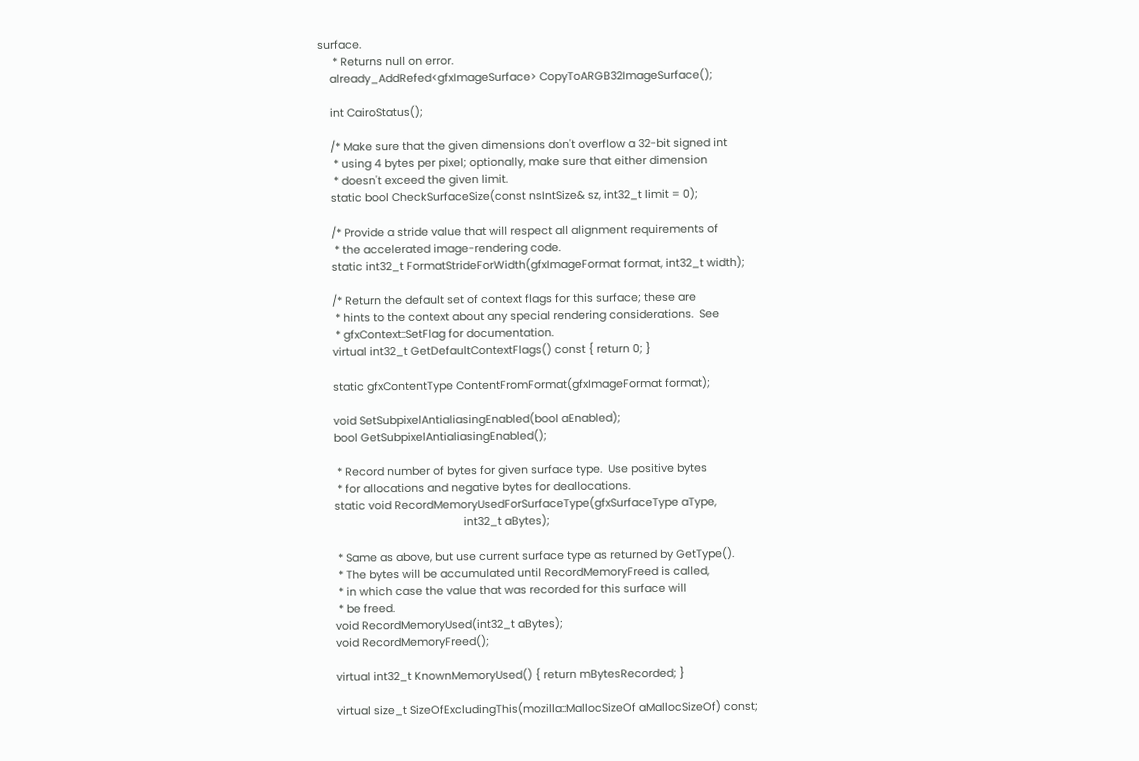surface.
     * Returns null on error.
    already_AddRefed<gfxImageSurface> CopyToARGB32ImageSurface();

    int CairoStatus();

    /* Make sure that the given dimensions don't overflow a 32-bit signed int
     * using 4 bytes per pixel; optionally, make sure that either dimension
     * doesn't exceed the given limit.
    static bool CheckSurfaceSize(const nsIntSize& sz, int32_t limit = 0);

    /* Provide a stride value that will respect all alignment requirements of
     * the accelerated image-rendering code.
    static int32_t FormatStrideForWidth(gfxImageFormat format, int32_t width);

    /* Return the default set of context flags for this surface; these are
     * hints to the context about any special rendering considerations.  See
     * gfxContext::SetFlag for documentation.
    virtual int32_t GetDefaultContextFlags() const { return 0; }

    static gfxContentType ContentFromFormat(gfxImageFormat format);

    void SetSubpixelAntialiasingEnabled(bool aEnabled);
    bool GetSubpixelAntialiasingEnabled();

     * Record number of bytes for given surface type.  Use positive bytes
     * for allocations and negative bytes for deallocations.
    static void RecordMemoryUsedForSurfaceType(gfxSurfaceType aType,
                                               int32_t aBytes);

     * Same as above, but use current surface type as returned by GetType().
     * The bytes will be accumulated until RecordMemoryFreed is called,
     * in which case the value that was recorded for this surface will
     * be freed.
    void RecordMemoryUsed(int32_t aBytes);
    void RecordMemoryFreed();

    virtual int32_t KnownMemoryUsed() { return mBytesRecorded; }

    virtual size_t SizeOfExcludingThis(mozilla::MallocSizeOf aMallocSizeOf) const;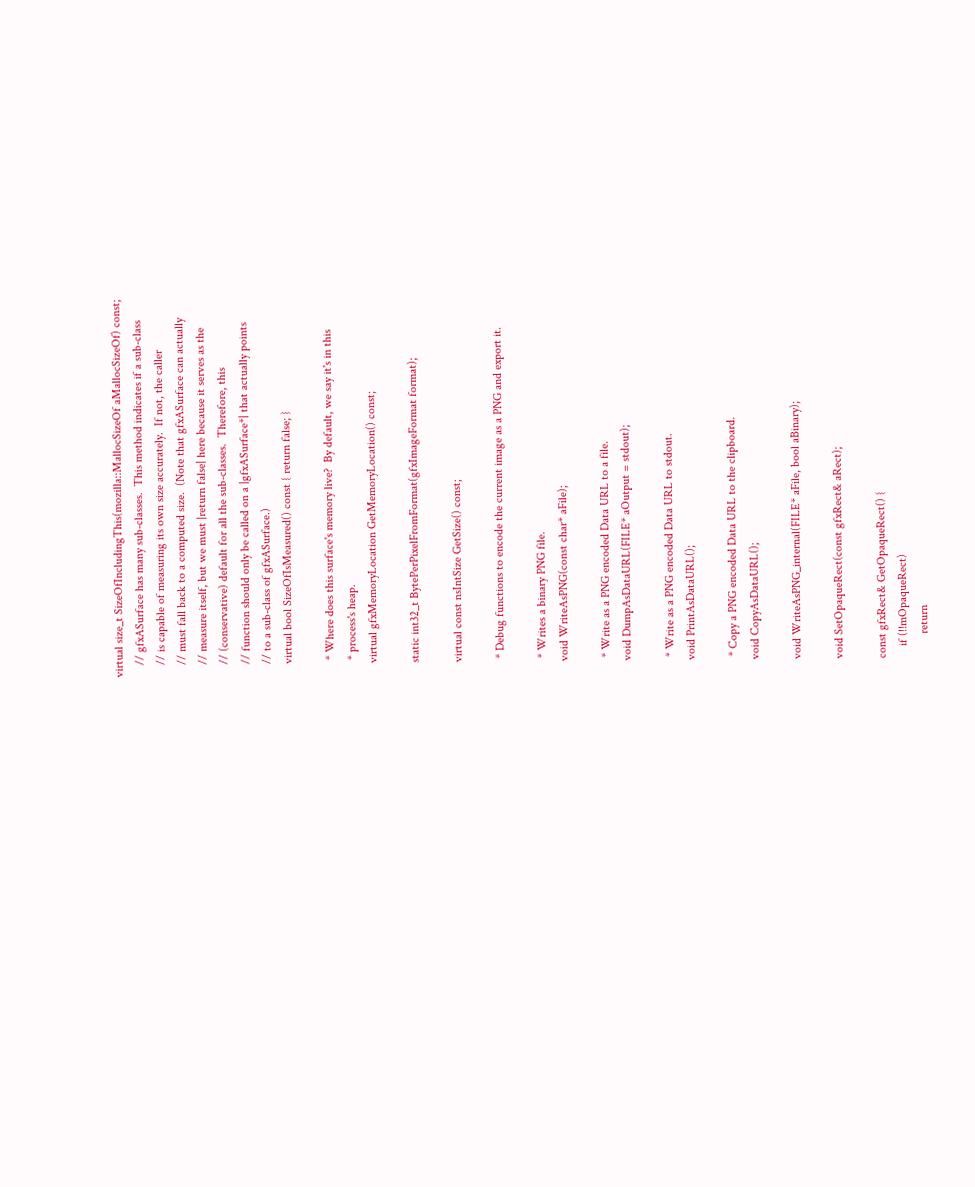virtual size_t SizeOfIncludingThis(mozilla::MallocSizeOf aMallocSizeOf) const;
    // gfxASurface has many sub-classes.  This method indicates if a sub-class
    // is capable of measuring its own size accurately.  If not, the caller
    // must fall back to a computed size.  (Note that gfxASurface can actually
    // measure itself, but we must |return false| here because it serves as the
    // (conservative) default for all the sub-classes.  Therefore, this
    // function should only be called on a |gfxASurface*| that actually points
    // to a sub-class of gfxASurface.)
    virtual bool SizeOfIsMeasured() const { return false; }

     * Where does this surface's memory live?  By default, we say it's in this
     * process's heap.
    virtual gfxMemoryLocation GetMemoryLocation() const;

    static int32_t BytePerPixelFromFormat(gfxImageFormat format);

    virtual const nsIntSize GetSize() const;

     * Debug functions to encode the current image as a PNG and export it.

     * Writes a binary PNG file.
    void WriteAsPNG(const char* aFile);

     * Write as a PNG encoded Data URL to a file.
    void DumpAsDataURL(FILE* aOutput = stdout);

     * Write as a PNG encoded Data URL to stdout.
    void PrintAsDataURL();

     * Copy a PNG encoded Data URL to the clipboard.
    void CopyAsDataURL();

    void WriteAsPNG_internal(FILE* aFile, bool aBinary);

    void SetOpaqueRect(const gfxRect& aRect);

    const gfxRect& GetOpaqueRect() {
        if (!!mOpaqueRect)
            return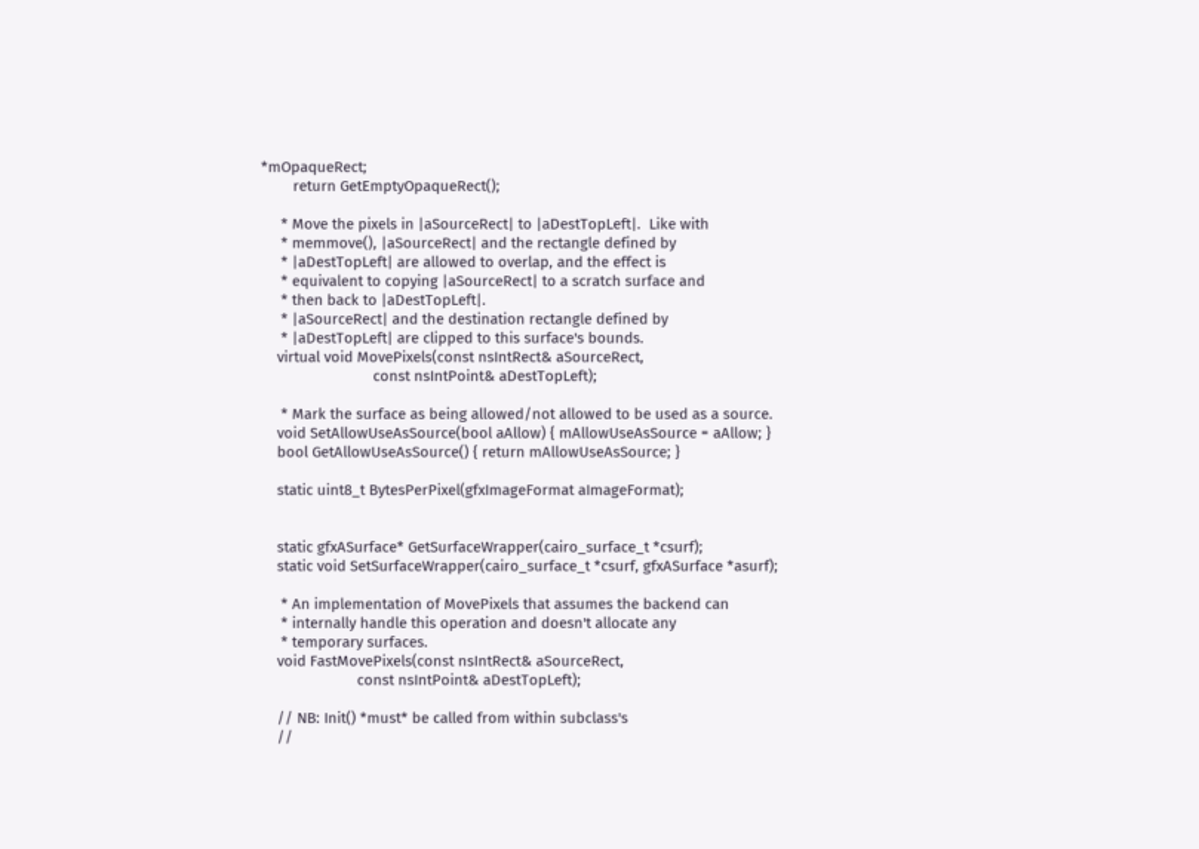*mOpaqueRect;
        return GetEmptyOpaqueRect();

     * Move the pixels in |aSourceRect| to |aDestTopLeft|.  Like with
     * memmove(), |aSourceRect| and the rectangle defined by
     * |aDestTopLeft| are allowed to overlap, and the effect is
     * equivalent to copying |aSourceRect| to a scratch surface and
     * then back to |aDestTopLeft|.
     * |aSourceRect| and the destination rectangle defined by
     * |aDestTopLeft| are clipped to this surface's bounds.
    virtual void MovePixels(const nsIntRect& aSourceRect,
                            const nsIntPoint& aDestTopLeft);

     * Mark the surface as being allowed/not allowed to be used as a source.
    void SetAllowUseAsSource(bool aAllow) { mAllowUseAsSource = aAllow; }
    bool GetAllowUseAsSource() { return mAllowUseAsSource; }

    static uint8_t BytesPerPixel(gfxImageFormat aImageFormat);


    static gfxASurface* GetSurfaceWrapper(cairo_surface_t *csurf);
    static void SetSurfaceWrapper(cairo_surface_t *csurf, gfxASurface *asurf);

     * An implementation of MovePixels that assumes the backend can
     * internally handle this operation and doesn't allocate any
     * temporary surfaces.
    void FastMovePixels(const nsIntRect& aSourceRect,
                        const nsIntPoint& aDestTopLeft);

    // NB: Init() *must* be called from within subclass's
    //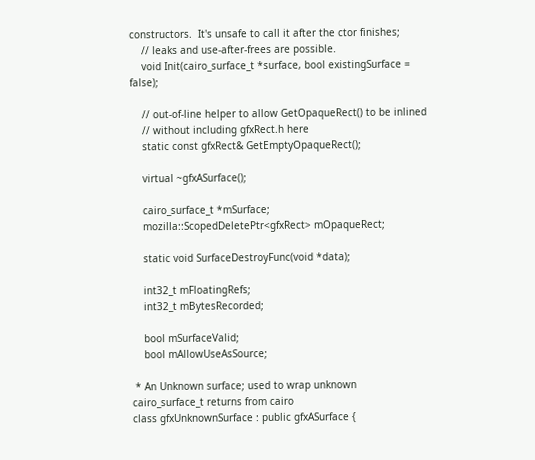constructors.  It's unsafe to call it after the ctor finishes;
    // leaks and use-after-frees are possible.
    void Init(cairo_surface_t *surface, bool existingSurface = false);

    // out-of-line helper to allow GetOpaqueRect() to be inlined
    // without including gfxRect.h here
    static const gfxRect& GetEmptyOpaqueRect();

    virtual ~gfxASurface();

    cairo_surface_t *mSurface;
    mozilla::ScopedDeletePtr<gfxRect> mOpaqueRect;

    static void SurfaceDestroyFunc(void *data);

    int32_t mFloatingRefs;
    int32_t mBytesRecorded;

    bool mSurfaceValid;
    bool mAllowUseAsSource;

 * An Unknown surface; used to wrap unknown cairo_surface_t returns from cairo
class gfxUnknownSurface : public gfxASurface {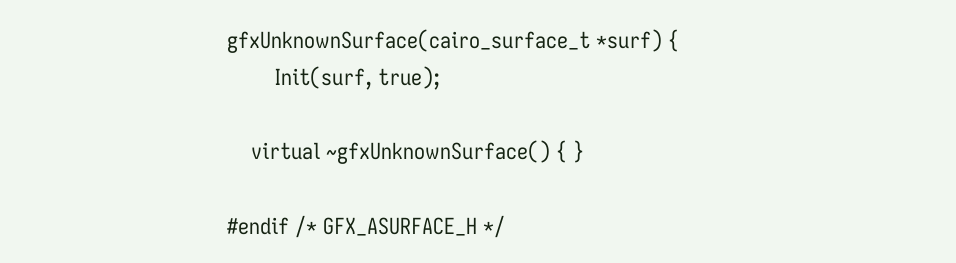gfxUnknownSurface(cairo_surface_t *surf) {
        Init(surf, true);

    virtual ~gfxUnknownSurface() { }

#endif /* GFX_ASURFACE_H */